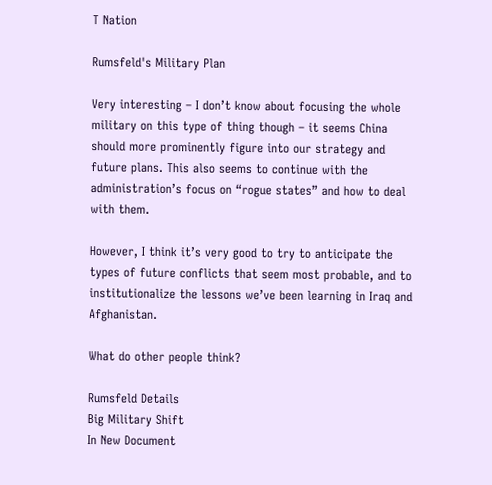T Nation

Rumsfeld's Military Plan

Very interesting – I don’t know about focusing the whole military on this type of thing though – it seems China should more prominently figure into our strategy and future plans. This also seems to continue with the administration’s focus on “rogue states” and how to deal with them.

However, I think it’s very good to try to anticipate the types of future conflicts that seem most probable, and to institutionalize the lessons we’ve been learning in Iraq and Afghanistan.

What do other people think?

Rumsfeld Details
Big Military Shift
In New Document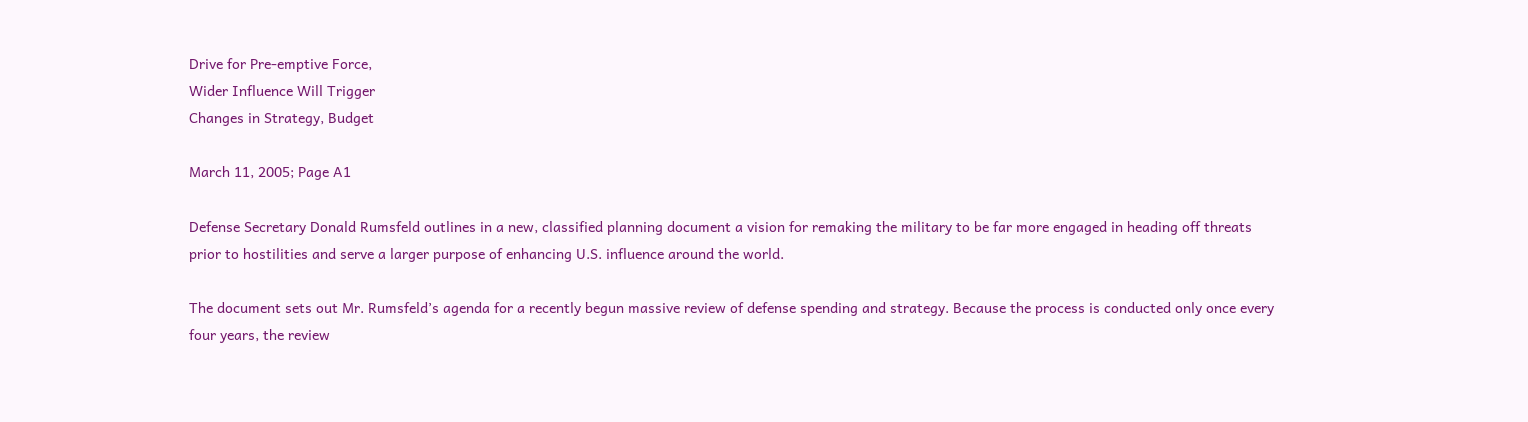Drive for Pre-emptive Force,
Wider Influence Will Trigger
Changes in Strategy, Budget

March 11, 2005; Page A1

Defense Secretary Donald Rumsfeld outlines in a new, classified planning document a vision for remaking the military to be far more engaged in heading off threats prior to hostilities and serve a larger purpose of enhancing U.S. influence around the world.

The document sets out Mr. Rumsfeld’s agenda for a recently begun massive review of defense spending and strategy. Because the process is conducted only once every four years, the review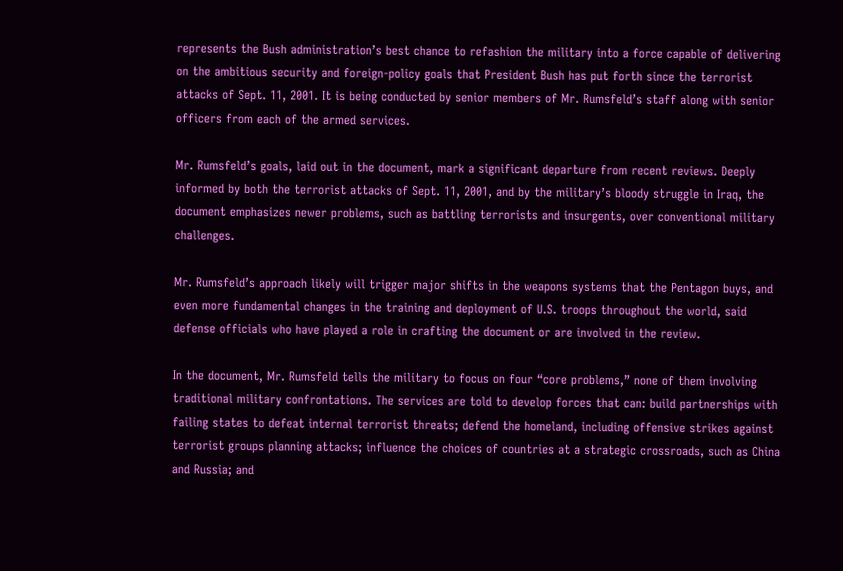represents the Bush administration’s best chance to refashion the military into a force capable of delivering on the ambitious security and foreign-policy goals that President Bush has put forth since the terrorist attacks of Sept. 11, 2001. It is being conducted by senior members of Mr. Rumsfeld’s staff along with senior officers from each of the armed services.

Mr. Rumsfeld’s goals, laid out in the document, mark a significant departure from recent reviews. Deeply informed by both the terrorist attacks of Sept. 11, 2001, and by the military’s bloody struggle in Iraq, the document emphasizes newer problems, such as battling terrorists and insurgents, over conventional military challenges.

Mr. Rumsfeld’s approach likely will trigger major shifts in the weapons systems that the Pentagon buys, and even more fundamental changes in the training and deployment of U.S. troops throughout the world, said defense officials who have played a role in crafting the document or are involved in the review.

In the document, Mr. Rumsfeld tells the military to focus on four “core problems,” none of them involving traditional military confrontations. The services are told to develop forces that can: build partnerships with failing states to defeat internal terrorist threats; defend the homeland, including offensive strikes against terrorist groups planning attacks; influence the choices of countries at a strategic crossroads, such as China and Russia; and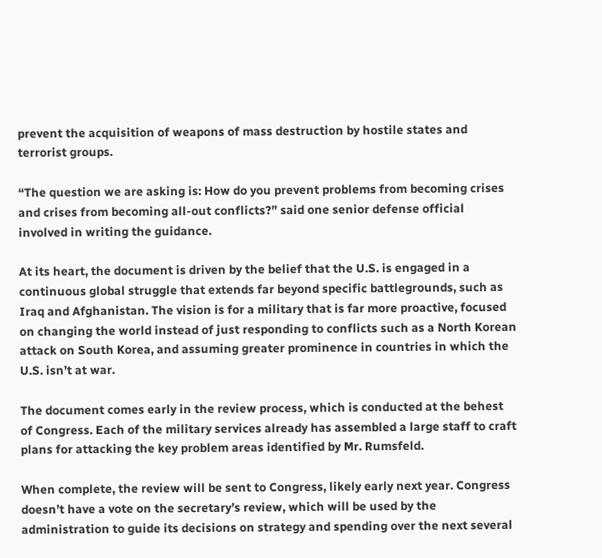prevent the acquisition of weapons of mass destruction by hostile states and terrorist groups.

“The question we are asking is: How do you prevent problems from becoming crises and crises from becoming all-out conflicts?” said one senior defense official involved in writing the guidance.

At its heart, the document is driven by the belief that the U.S. is engaged in a continuous global struggle that extends far beyond specific battlegrounds, such as Iraq and Afghanistan. The vision is for a military that is far more proactive, focused on changing the world instead of just responding to conflicts such as a North Korean attack on South Korea, and assuming greater prominence in countries in which the U.S. isn’t at war.

The document comes early in the review process, which is conducted at the behest of Congress. Each of the military services already has assembled a large staff to craft plans for attacking the key problem areas identified by Mr. Rumsfeld.

When complete, the review will be sent to Congress, likely early next year. Congress doesn’t have a vote on the secretary’s review, which will be used by the administration to guide its decisions on strategy and spending over the next several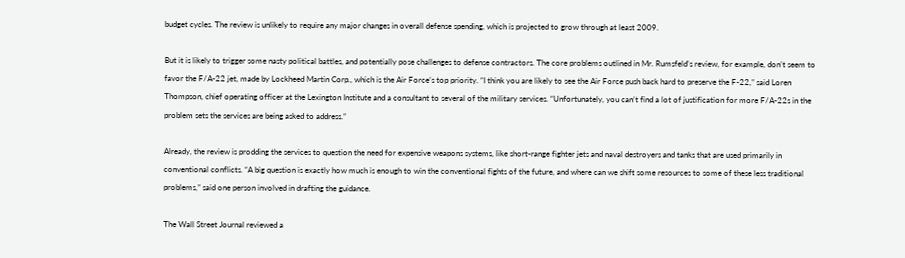budget cycles. The review is unlikely to require any major changes in overall defense spending, which is projected to grow through at least 2009.

But it is likely to trigger some nasty political battles, and potentially pose challenges to defense contractors. The core problems outlined in Mr. Rumsfeld’s review, for example, don’t seem to favor the F/A-22 jet, made by Lockheed Martin Corp., which is the Air Force’s top priority. “I think you are likely to see the Air Force push back hard to preserve the F-22,” said Loren Thompson, chief operating officer at the Lexington Institute and a consultant to several of the military services. “Unfortunately, you can’t find a lot of justification for more F/A-22s in the problem sets the services are being asked to address.”

Already, the review is prodding the services to question the need for expensive weapons systems, like short-range fighter jets and naval destroyers and tanks that are used primarily in conventional conflicts. “A big question is exactly how much is enough to win the conventional fights of the future, and where can we shift some resources to some of these less traditional problems,” said one person involved in drafting the guidance.

The Wall Street Journal reviewed a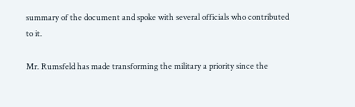summary of the document and spoke with several officials who contributed to it.

Mr. Rumsfeld has made transforming the military a priority since the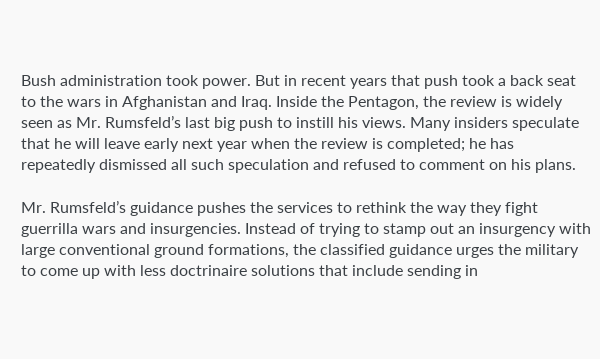Bush administration took power. But in recent years that push took a back seat to the wars in Afghanistan and Iraq. Inside the Pentagon, the review is widely seen as Mr. Rumsfeld’s last big push to instill his views. Many insiders speculate that he will leave early next year when the review is completed; he has repeatedly dismissed all such speculation and refused to comment on his plans.

Mr. Rumsfeld’s guidance pushes the services to rethink the way they fight guerrilla wars and insurgencies. Instead of trying to stamp out an insurgency with large conventional ground formations, the classified guidance urges the military to come up with less doctrinaire solutions that include sending in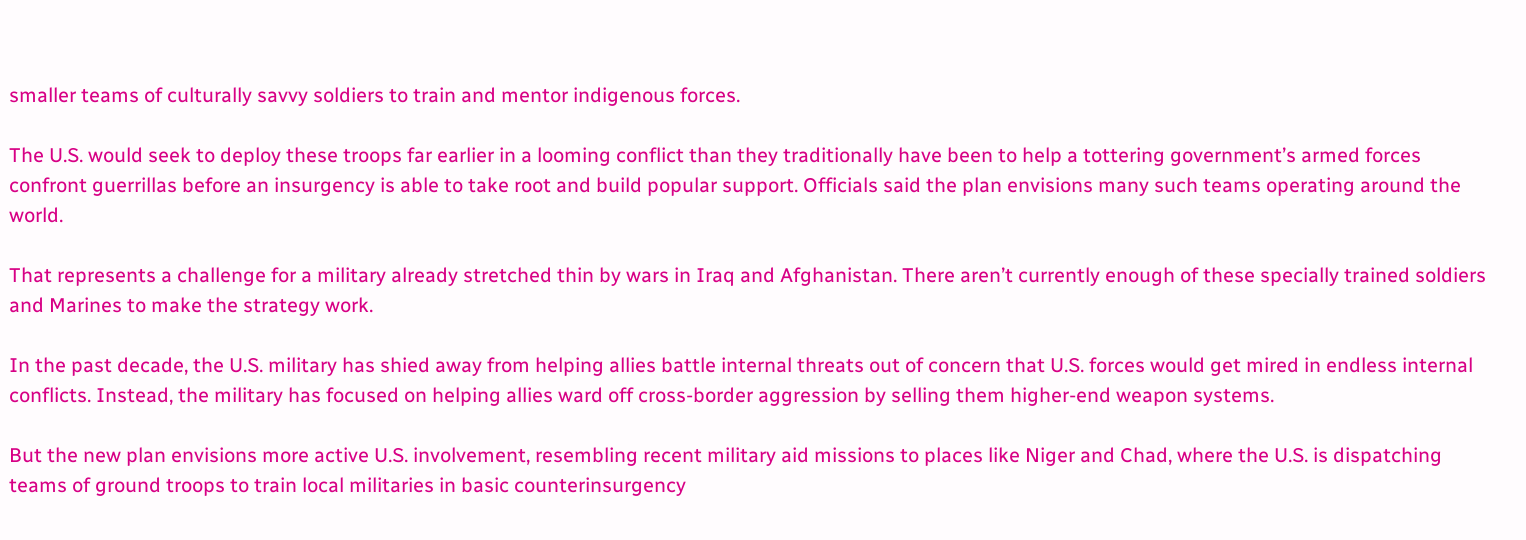smaller teams of culturally savvy soldiers to train and mentor indigenous forces.

The U.S. would seek to deploy these troops far earlier in a looming conflict than they traditionally have been to help a tottering government’s armed forces confront guerrillas before an insurgency is able to take root and build popular support. Officials said the plan envisions many such teams operating around the world.

That represents a challenge for a military already stretched thin by wars in Iraq and Afghanistan. There aren’t currently enough of these specially trained soldiers and Marines to make the strategy work.

In the past decade, the U.S. military has shied away from helping allies battle internal threats out of concern that U.S. forces would get mired in endless internal conflicts. Instead, the military has focused on helping allies ward off cross-border aggression by selling them higher-end weapon systems.

But the new plan envisions more active U.S. involvement, resembling recent military aid missions to places like Niger and Chad, where the U.S. is dispatching teams of ground troops to train local militaries in basic counterinsurgency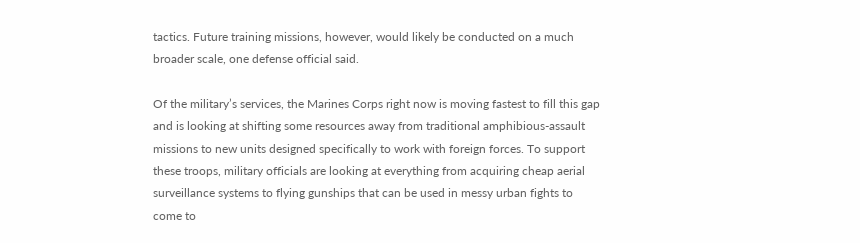tactics. Future training missions, however, would likely be conducted on a much broader scale, one defense official said.

Of the military’s services, the Marines Corps right now is moving fastest to fill this gap and is looking at shifting some resources away from traditional amphibious-assault missions to new units designed specifically to work with foreign forces. To support these troops, military officials are looking at everything from acquiring cheap aerial surveillance systems to flying gunships that can be used in messy urban fights to come to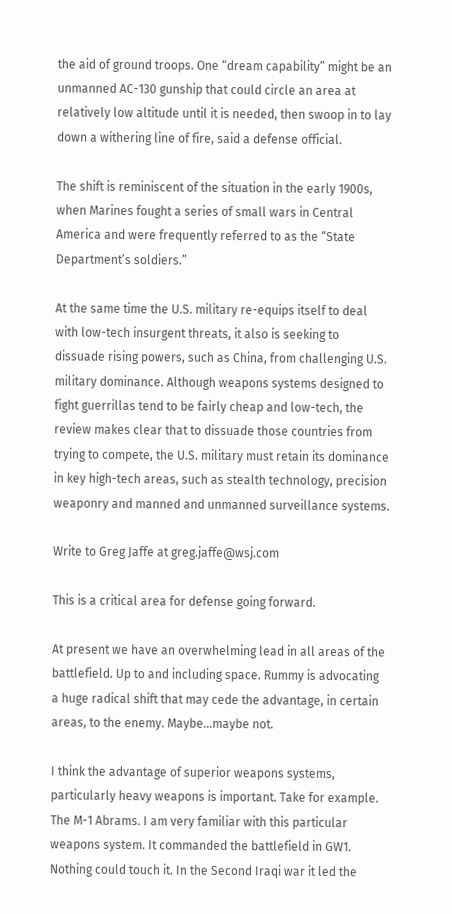the aid of ground troops. One “dream capability” might be an unmanned AC-130 gunship that could circle an area at relatively low altitude until it is needed, then swoop in to lay down a withering line of fire, said a defense official.

The shift is reminiscent of the situation in the early 1900s, when Marines fought a series of small wars in Central America and were frequently referred to as the “State Department’s soldiers.”

At the same time the U.S. military re-equips itself to deal with low-tech insurgent threats, it also is seeking to dissuade rising powers, such as China, from challenging U.S. military dominance. Although weapons systems designed to fight guerrillas tend to be fairly cheap and low-tech, the review makes clear that to dissuade those countries from trying to compete, the U.S. military must retain its dominance in key high-tech areas, such as stealth technology, precision weaponry and manned and unmanned surveillance systems.

Write to Greg Jaffe at greg.jaffe@wsj.com

This is a critical area for defense going forward.

At present we have an overwhelming lead in all areas of the battlefield. Up to and including space. Rummy is advocating a huge radical shift that may cede the advantage, in certain areas, to the enemy. Maybe…maybe not.

I think the advantage of superior weapons systems, particularly heavy weapons is important. Take for example. The M-1 Abrams. I am very familiar with this particular weapons system. It commanded the battlefield in GW1. Nothing could touch it. In the Second Iraqi war it led the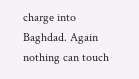charge into Baghdad. Again nothing can touch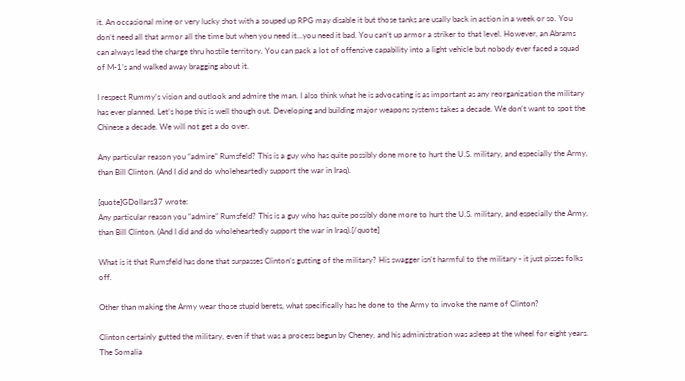it. An occasional mine or very lucky shot with a souped up RPG may disable it but those tanks are usally back in action in a week or so. You don’t need all that armor all the time but when you need it…you need it bad. You can’t up armor a striker to that level. However, an Abrams can always lead the charge thru hostile territory. You can pack a lot of offensive capability into a light vehicle but nobody ever faced a squad of M-1’s and walked away bragging about it.

I respect Rummy’s vision and outlook and admire the man. I also think what he is advocating is as important as any reorganization the military has ever planned. Let’s hope this is well though out. Developing and building major weapons systems takes a decade. We don’t want to spot the Chinese a decade. We will not get a do over.

Any particular reason you “admire” Rumsfeld? This is a guy who has quite possibly done more to hurt the U.S. military, and especially the Army, than Bill Clinton. (And I did and do wholeheartedly support the war in Iraq).

[quote]GDollars37 wrote:
Any particular reason you “admire” Rumsfeld? This is a guy who has quite possibly done more to hurt the U.S. military, and especially the Army, than Bill Clinton. (And I did and do wholeheartedly support the war in Iraq).[/quote]

What is it that Rumsfeld has done that surpasses Clinton’s gutting of the military? His swagger isn’t harmful to the military - it just pisses folks off.

Other than making the Army wear those stupid berets, what specifically has he done to the Army to invoke the name of Clinton?

Clinton certainly gutted the military, even if that was a process begun by Cheney, and his administration was asleep at the wheel for eight years. The Somalia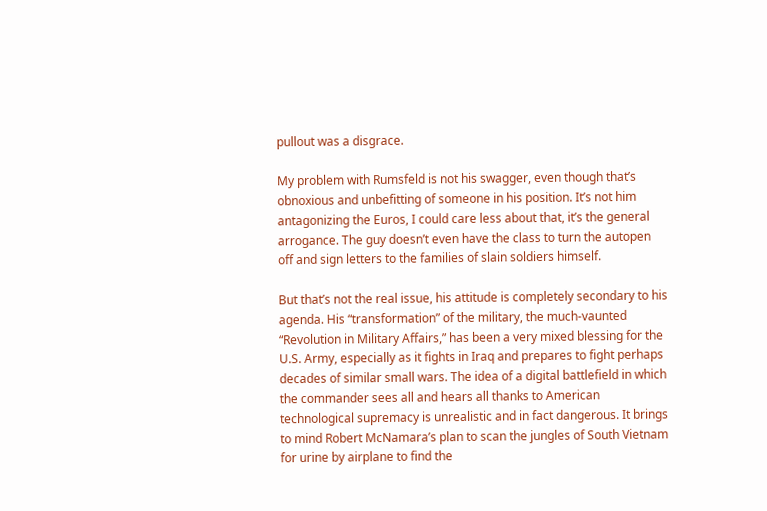pullout was a disgrace.

My problem with Rumsfeld is not his swagger, even though that’s obnoxious and unbefitting of someone in his position. It’s not him antagonizing the Euros, I could care less about that, it’s the general arrogance. The guy doesn’t even have the class to turn the autopen off and sign letters to the families of slain soldiers himself.

But that’s not the real issue, his attitude is completely secondary to his agenda. His “transformation” of the military, the much-vaunted “Revolution in Military Affairs,” has been a very mixed blessing for the U.S. Army, especially as it fights in Iraq and prepares to fight perhaps decades of similar small wars. The idea of a digital battlefield in which the commander sees all and hears all thanks to American technological supremacy is unrealistic and in fact dangerous. It brings to mind Robert McNamara’s plan to scan the jungles of South Vietnam for urine by airplane to find the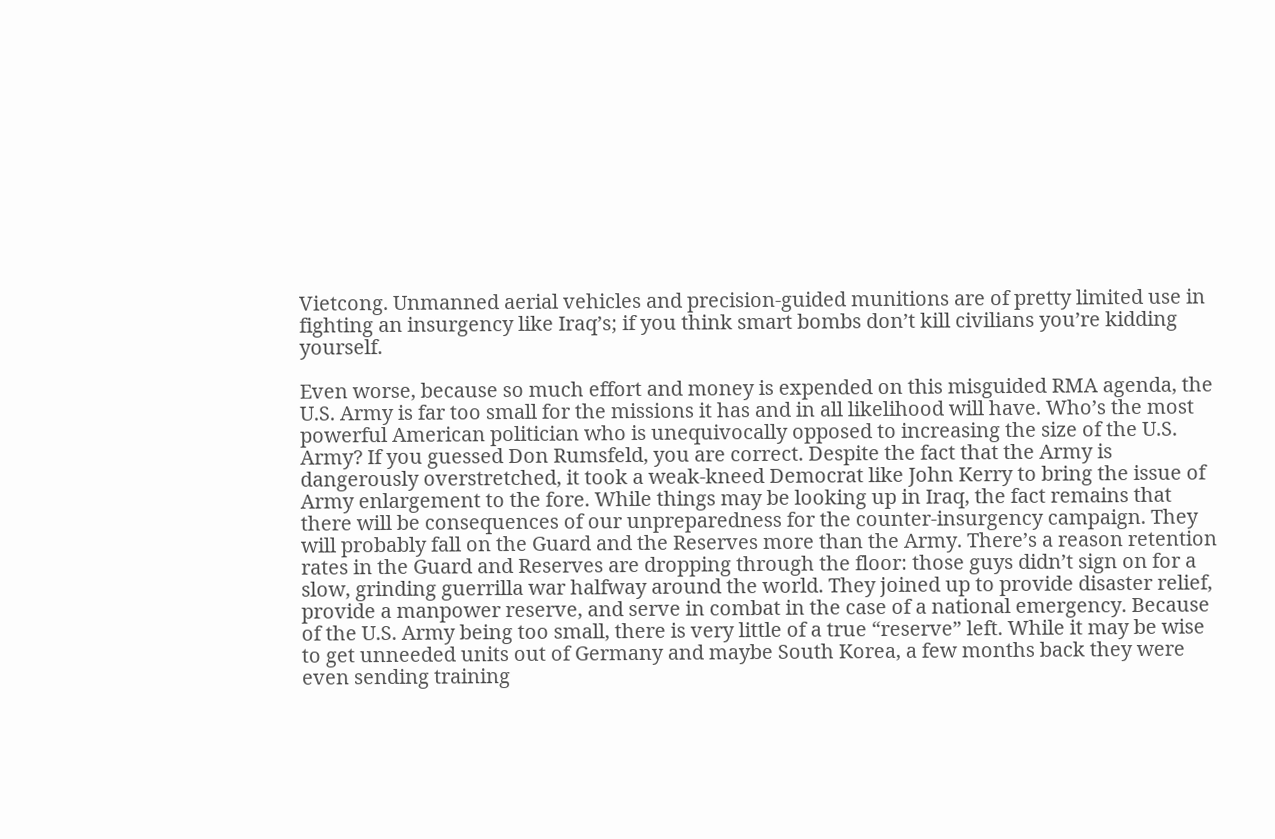Vietcong. Unmanned aerial vehicles and precision-guided munitions are of pretty limited use in fighting an insurgency like Iraq’s; if you think smart bombs don’t kill civilians you’re kidding yourself.

Even worse, because so much effort and money is expended on this misguided RMA agenda, the U.S. Army is far too small for the missions it has and in all likelihood will have. Who’s the most powerful American politician who is unequivocally opposed to increasing the size of the U.S. Army? If you guessed Don Rumsfeld, you are correct. Despite the fact that the Army is dangerously overstretched, it took a weak-kneed Democrat like John Kerry to bring the issue of Army enlargement to the fore. While things may be looking up in Iraq, the fact remains that there will be consequences of our unpreparedness for the counter-insurgency campaign. They will probably fall on the Guard and the Reserves more than the Army. There’s a reason retention rates in the Guard and Reserves are dropping through the floor: those guys didn’t sign on for a slow, grinding guerrilla war halfway around the world. They joined up to provide disaster relief, provide a manpower reserve, and serve in combat in the case of a national emergency. Because of the U.S. Army being too small, there is very little of a true “reserve” left. While it may be wise to get unneeded units out of Germany and maybe South Korea, a few months back they were even sending training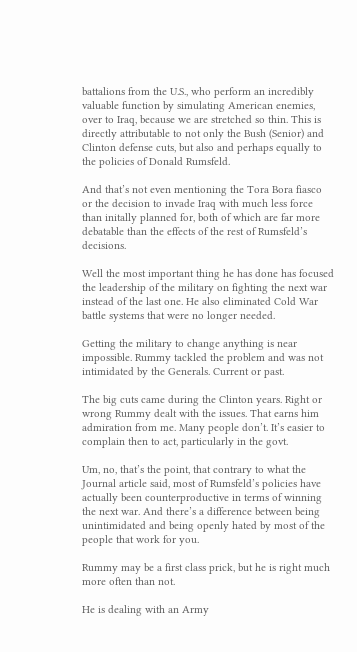battalions from the U.S., who perform an incredibly valuable function by simulating American enemies, over to Iraq, because we are stretched so thin. This is directly attributable to not only the Bush (Senior) and Clinton defense cuts, but also and perhaps equally to the policies of Donald Rumsfeld.

And that’s not even mentioning the Tora Bora fiasco or the decision to invade Iraq with much less force than initally planned for, both of which are far more debatable than the effects of the rest of Rumsfeld’s decisions.

Well the most important thing he has done has focused the leadership of the military on fighting the next war instead of the last one. He also eliminated Cold War battle systems that were no longer needed.

Getting the military to change anything is near impossible. Rummy tackled the problem and was not intimidated by the Generals. Current or past.

The big cuts came during the Clinton years. Right or wrong Rummy dealt with the issues. That earns him admiration from me. Many people don’t. It’s easier to complain then to act, particularly in the govt.

Um, no, that’s the point, that contrary to what the Journal article said, most of Rumsfeld’s policies have actually been counterproductive in terms of winning the next war. And there’s a difference between being unintimidated and being openly hated by most of the people that work for you.

Rummy may be a first class prick, but he is right much more often than not.

He is dealing with an Army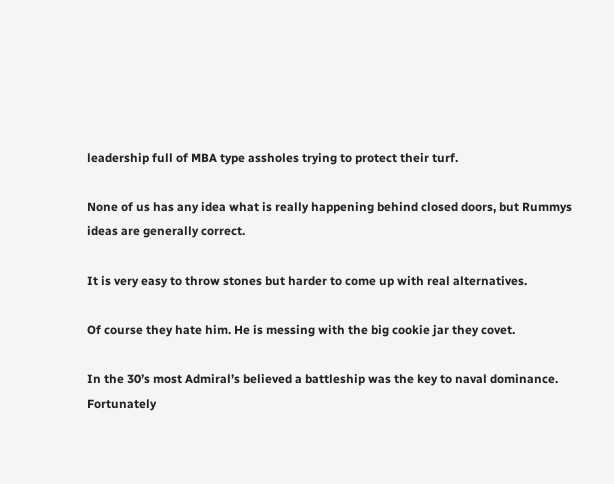leadership full of MBA type assholes trying to protect their turf.

None of us has any idea what is really happening behind closed doors, but Rummys ideas are generally correct.

It is very easy to throw stones but harder to come up with real alternatives.

Of course they hate him. He is messing with the big cookie jar they covet.

In the 30’s most Admiral’s believed a battleship was the key to naval dominance. Fortunately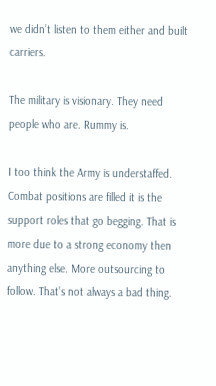we didn’t listen to them either and built carriers.

The military is visionary. They need people who are. Rummy is.

I too think the Army is understaffed. Combat positions are filled it is the support roles that go begging. That is more due to a strong economy then anything else. More outsourcing to follow. That’s not always a bad thing.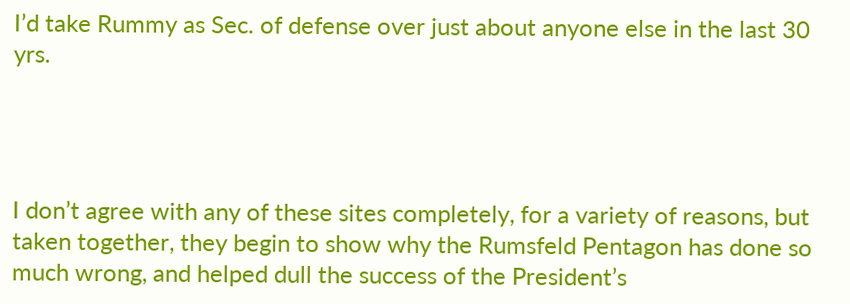I’d take Rummy as Sec. of defense over just about anyone else in the last 30 yrs.




I don’t agree with any of these sites completely, for a variety of reasons, but taken together, they begin to show why the Rumsfeld Pentagon has done so much wrong, and helped dull the success of the President’s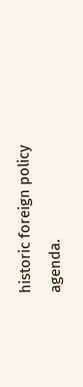historic foreign policy agenda.